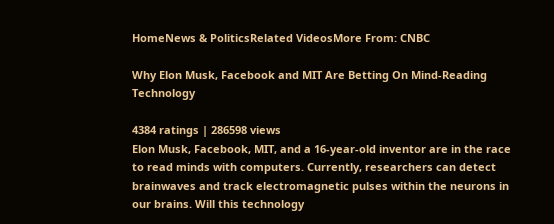HomeNews & PoliticsRelated VideosMore From: CNBC

Why Elon Musk, Facebook and MIT Are Betting On Mind-Reading Technology

4384 ratings | 286598 views
Elon Musk, Facebook, MIT, and a 16-year-old inventor are in the race to read minds with computers. Currently, researchers can detect brainwaves and track electromagnetic pulses within the neurons in our brains. Will this technology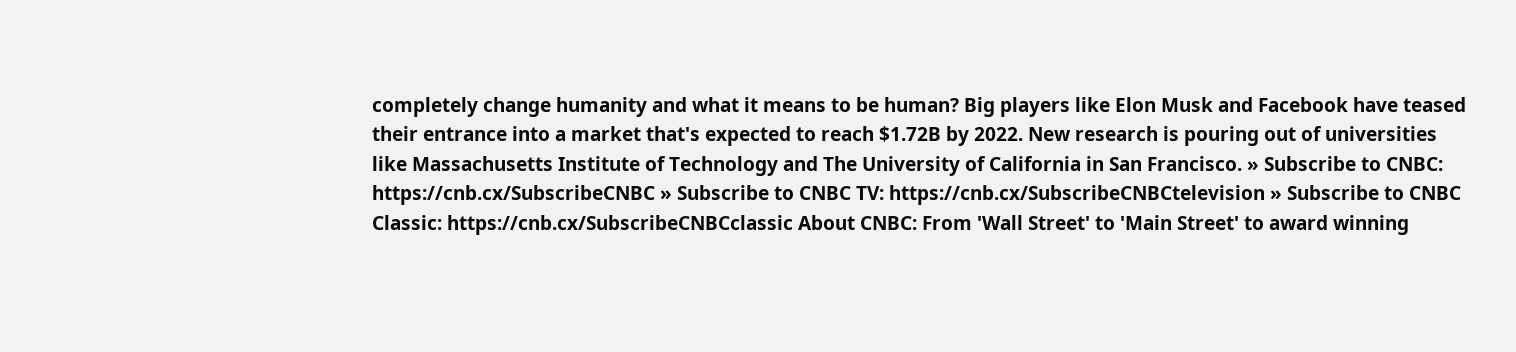completely change humanity and what it means to be human? Big players like Elon Musk and Facebook have teased their entrance into a market that's expected to reach $1.72B by 2022. New research is pouring out of universities like Massachusetts Institute of Technology and The University of California in San Francisco. » Subscribe to CNBC: https://cnb.cx/SubscribeCNBC » Subscribe to CNBC TV: https://cnb.cx/SubscribeCNBCtelevision » Subscribe to CNBC Classic: https://cnb.cx/SubscribeCNBCclassic About CNBC: From 'Wall Street' to 'Main Street' to award winning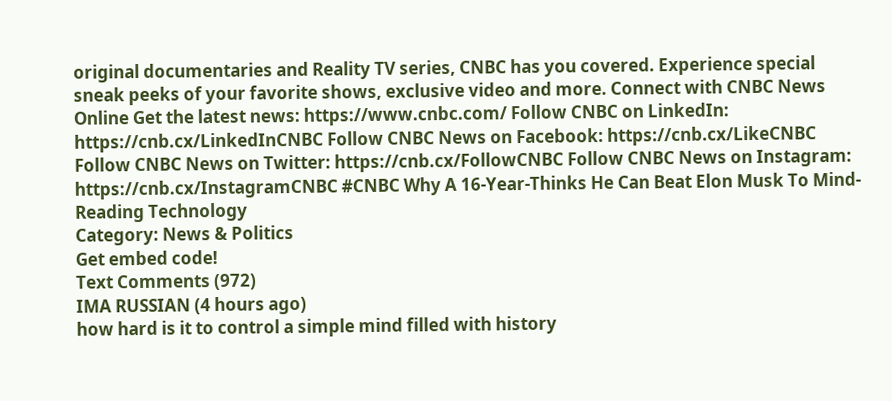original documentaries and Reality TV series, CNBC has you covered. Experience special sneak peeks of your favorite shows, exclusive video and more. Connect with CNBC News Online Get the latest news: https://www.cnbc.com/ Follow CNBC on LinkedIn: https://cnb.cx/LinkedInCNBC Follow CNBC News on Facebook: https://cnb.cx/LikeCNBC Follow CNBC News on Twitter: https://cnb.cx/FollowCNBC Follow CNBC News on Instagram: https://cnb.cx/InstagramCNBC #CNBC Why A 16-Year-Thinks He Can Beat Elon Musk To Mind-Reading Technology
Category: News & Politics
Get embed code!
Text Comments (972)
IMA RUSSIAN (4 hours ago)
how hard is it to control a simple mind filled with history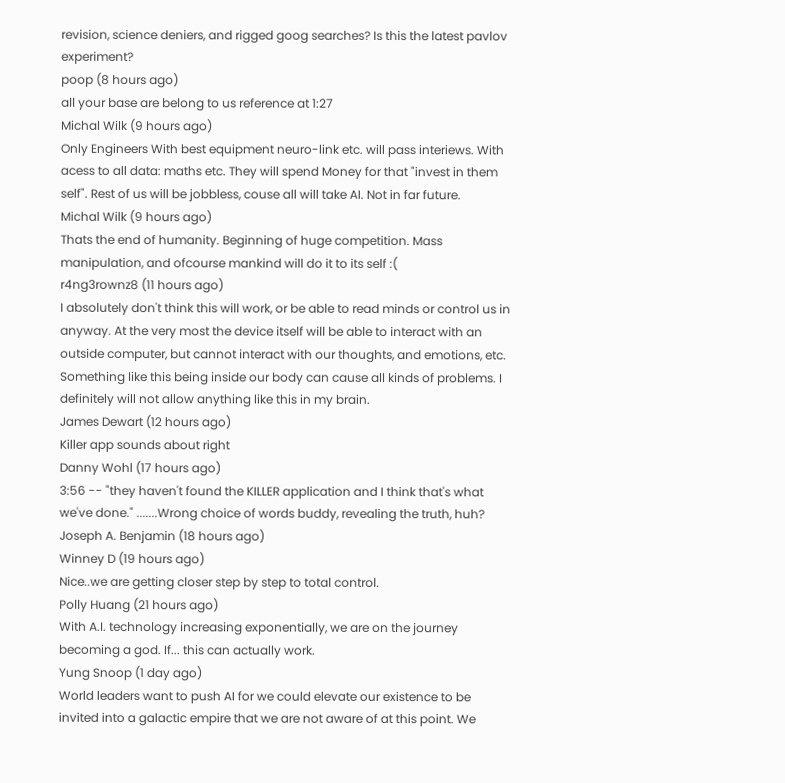revision, science deniers, and rigged goog searches? Is this the latest pavlov experiment?
poop (8 hours ago)
all your base are belong to us reference at 1:27
Michal Wilk (9 hours ago)
Only Engineers With best equipment neuro-link etc. will pass interiews. With acess to all data: maths etc. They will spend Money for that "invest in them self". Rest of us will be jobbless, couse all will take AI. Not in far future.
Michal Wilk (9 hours ago)
Thats the end of humanity. Beginning of huge competition. Mass manipulation, and ofcourse mankind will do it to its self :(
r4ng3rownz8 (11 hours ago)
I absolutely don't think this will work, or be able to read minds or control us in anyway. At the very most the device itself will be able to interact with an outside computer, but cannot interact with our thoughts, and emotions, etc. Something like this being inside our body can cause all kinds of problems. I definitely will not allow anything like this in my brain.
James Dewart (12 hours ago)
Killer app sounds about right
Danny Wohl (17 hours ago)
3:56 -- "they haven't found the KILLER application and I think that's what we've done." .......Wrong choice of words buddy, revealing the truth, huh?
Joseph A. Benjamin (18 hours ago)
Winney D (19 hours ago)
Nice..we are getting closer step by step to total control.
Polly Huang (21 hours ago)
With A.I. technology increasing exponentially, we are on the journey becoming a god. If... this can actually work.
Yung Snoop (1 day ago)
World leaders want to push AI for we could elevate our existence to be invited into a galactic empire that we are not aware of at this point. We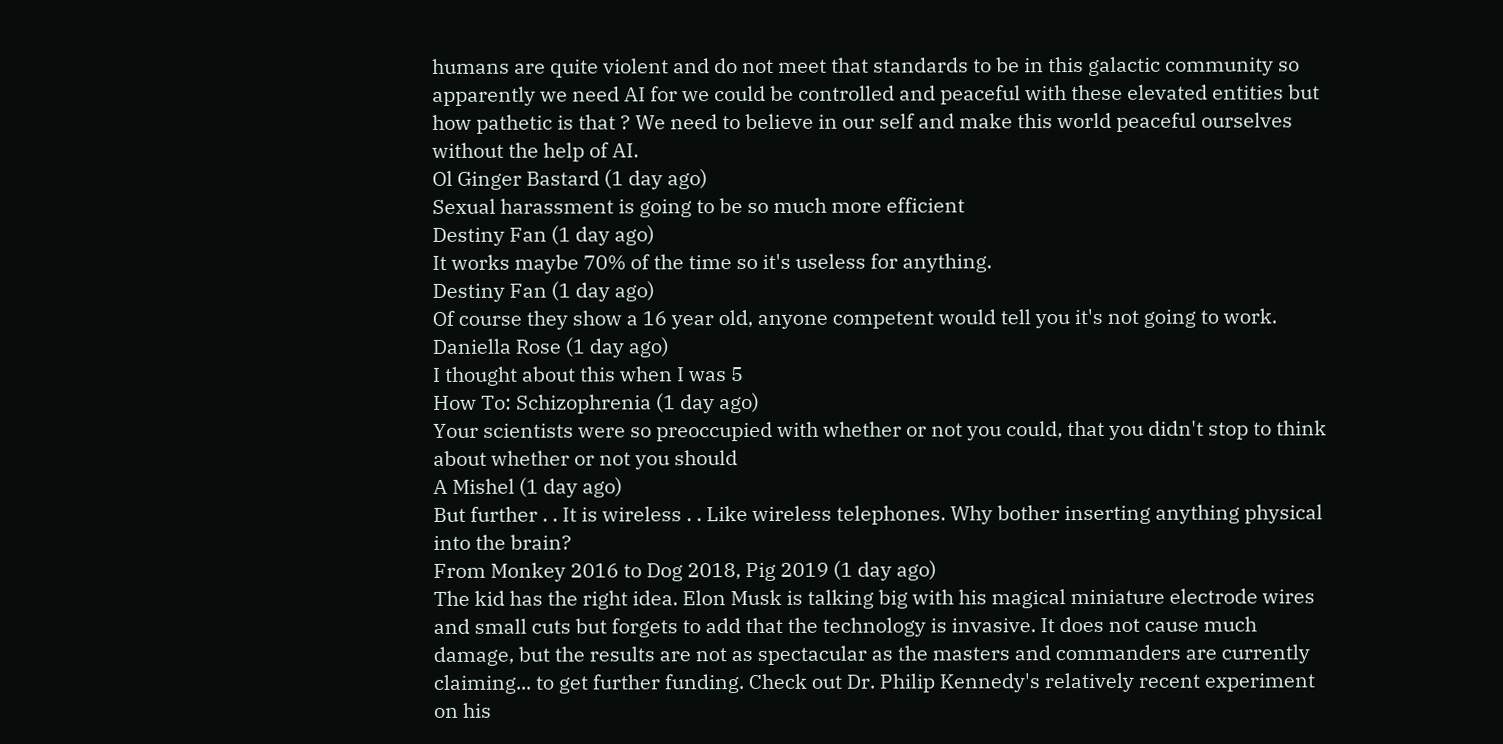humans are quite violent and do not meet that standards to be in this galactic community so apparently we need AI for we could be controlled and peaceful with these elevated entities but how pathetic is that ? We need to believe in our self and make this world peaceful ourselves without the help of AI.
Ol Ginger Bastard (1 day ago)
Sexual harassment is going to be so much more efficient
Destiny Fan (1 day ago)
It works maybe 70% of the time so it's useless for anything.
Destiny Fan (1 day ago)
Of course they show a 16 year old, anyone competent would tell you it's not going to work.
Daniella Rose (1 day ago)
I thought about this when I was 5
How To: Schizophrenia (1 day ago)
Your scientists were so preoccupied with whether or not you could, that you didn't stop to think about whether or not you should
A Mishel (1 day ago)
But further . . It is wireless . . Like wireless telephones. Why bother inserting anything physical into the brain?
From Monkey 2016 to Dog 2018, Pig 2019 (1 day ago)
The kid has the right idea. Elon Musk is talking big with his magical miniature electrode wires and small cuts but forgets to add that the technology is invasive. It does not cause much damage, but the results are not as spectacular as the masters and commanders are currently claiming... to get further funding. Check out Dr. Philip Kennedy's relatively recent experiment on his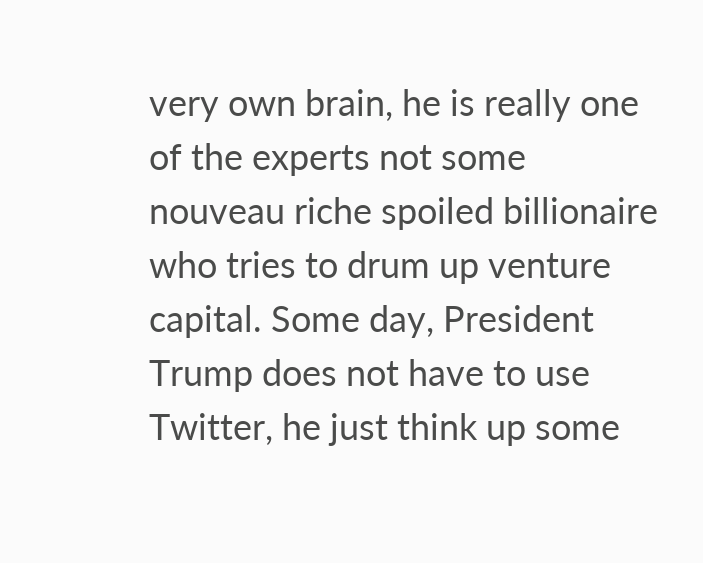very own brain, he is really one of the experts not some nouveau riche spoiled billionaire who tries to drum up venture capital. Some day, President Trump does not have to use Twitter, he just think up some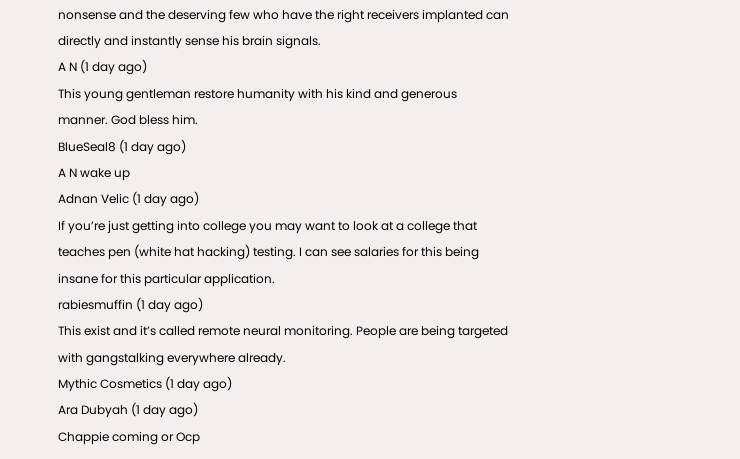nonsense and the deserving few who have the right receivers implanted can directly and instantly sense his brain signals.
A N (1 day ago)
This young gentleman restore humanity with his kind and generous manner. God bless him.
BlueSeal8 (1 day ago)
A N wake up
Adnan Velic (1 day ago)
If you’re just getting into college you may want to look at a college that teaches pen (white hat hacking) testing. I can see salaries for this being insane for this particular application.
rabiesmuffin (1 day ago)
This exist and it’s called remote neural monitoring. People are being targeted with gangstalking everywhere already.
Mythic Cosmetics (1 day ago)
Ara Dubyah (1 day ago)
Chappie coming or Ocp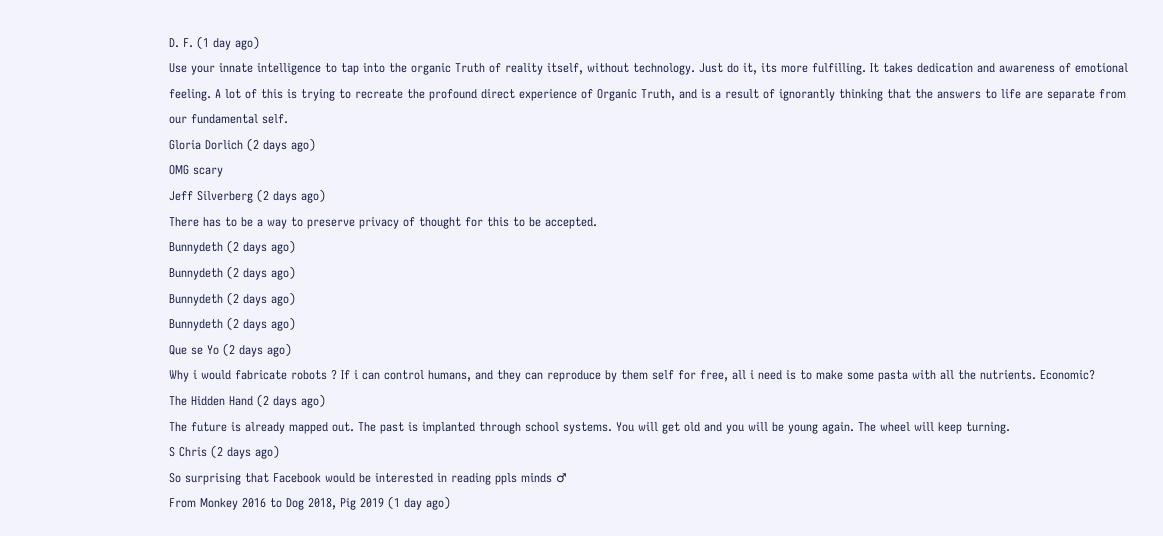D. F. (1 day ago)
Use your innate intelligence to tap into the organic Truth of reality itself, without technology. Just do it, its more fulfilling. It takes dedication and awareness of emotional feeling. A lot of this is trying to recreate the profound direct experience of Organic Truth, and is a result of ignorantly thinking that the answers to life are separate from our fundamental self.
Gloria Dorlich (2 days ago)
OMG scary
Jeff Silverberg (2 days ago)
There has to be a way to preserve privacy of thought for this to be accepted.
Bunnydeth (2 days ago)
Bunnydeth (2 days ago)
Bunnydeth (2 days ago)
Bunnydeth (2 days ago)
Que se Yo (2 days ago)
Why i would fabricate robots ? If i can control humans, and they can reproduce by them self for free, all i need is to make some pasta with all the nutrients. Economic?
The Hidden Hand (2 days ago)
The future is already mapped out. The past is implanted through school systems. You will get old and you will be young again. The wheel will keep turning.
S Chris (2 days ago)
So surprising that Facebook would be interested in reading ppls minds ♂
From Monkey 2016 to Dog 2018, Pig 2019 (1 day ago)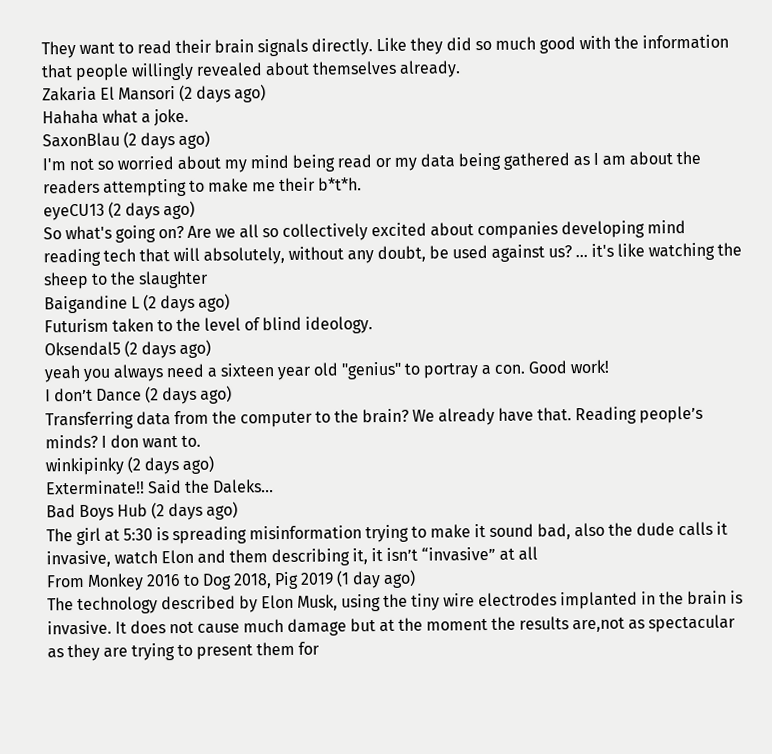They want to read their brain signals directly. Like they did so much good with the information that people willingly revealed about themselves already.
Zakaria El Mansori (2 days ago)
Hahaha what a joke.
SaxonBlau (2 days ago)
I'm not so worried about my mind being read or my data being gathered as I am about the readers attempting to make me their b*t*h.
eyeCU13 (2 days ago)
So what's going on? Are we all so collectively excited about companies developing mind reading tech that will absolutely, without any doubt, be used against us? ... it's like watching the sheep to the slaughter
Baigandine L (2 days ago)
Futurism taken to the level of blind ideology.
Oksendal5 (2 days ago)
yeah you always need a sixteen year old "genius" to portray a con. Good work!
I don’t Dance (2 days ago)
Transferring data from the computer to the brain? We already have that. Reading people’s minds? I don want to.
winkipinky (2 days ago)
Exterminate!! Said the Daleks...
Bad Boys Hub (2 days ago)
The girl at 5:30 is spreading misinformation trying to make it sound bad, also the dude calls it invasive, watch Elon and them describing it, it isn’t “invasive” at all
From Monkey 2016 to Dog 2018, Pig 2019 (1 day ago)
The technology described by Elon Musk, using the tiny wire electrodes implanted in the brain is invasive. It does not cause much damage but at the moment the results are,not as spectacular as they are trying to present them for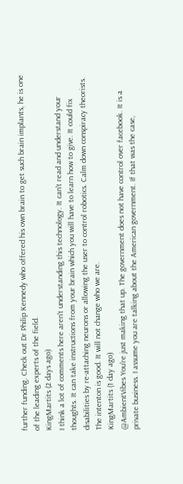further funding. Check out Dr Philip Kennedy who offered his own brain to get such brain implants, he is one of the leading experts of the field.
KingMartits (2 days ago)
I think a lot of comments here aren't understanding this technology. It can't read and understand your thoughts. It can take instructions from your brain which you will have to learn how to give. It could fix disabilities by re-attaching neurons or allowing the user to control robotics. Calm down conspiracy theorists. The intenton is good. It will not change who we are.
KingMartits (1 day ago)
@AmbientVibes You're just making that up. The government does not have control over facebook. It is a private business. I assume you are talking about the American government. If that was the case,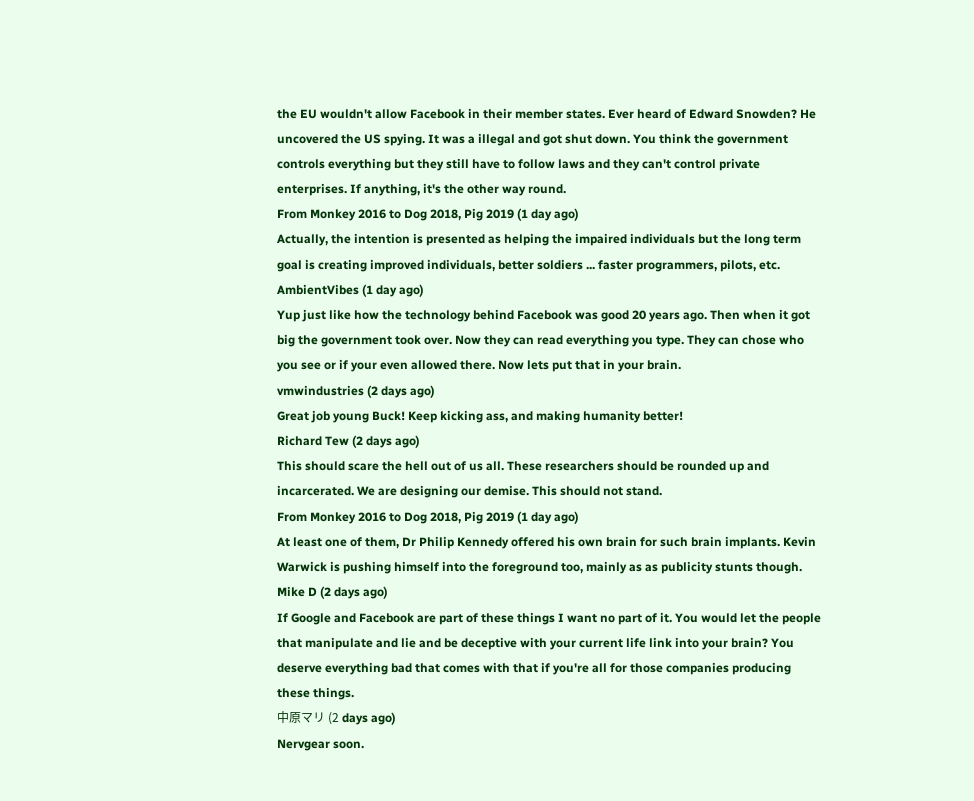the EU wouldn't allow Facebook in their member states. Ever heard of Edward Snowden? He uncovered the US spying. It was a illegal and got shut down. You think the government controls everything but they still have to follow laws and they can't control private enterprises. If anything, it's the other way round.
From Monkey 2016 to Dog 2018, Pig 2019 (1 day ago)
Actually, the intention is presented as helping the impaired individuals but the long term goal is creating improved individuals, better soldiers ... faster programmers, pilots, etc.
AmbientVibes (1 day ago)
Yup just like how the technology behind Facebook was good 20 years ago. Then when it got big the government took over. Now they can read everything you type. They can chose who you see or if your even allowed there. Now lets put that in your brain.
vmwindustries (2 days ago)
Great job young Buck! Keep kicking ass, and making humanity better!
Richard Tew (2 days ago)
This should scare the hell out of us all. These researchers should be rounded up and incarcerated. We are designing our demise. This should not stand.
From Monkey 2016 to Dog 2018, Pig 2019 (1 day ago)
At least one of them, Dr Philip Kennedy offered his own brain for such brain implants. Kevin Warwick is pushing himself into the foreground too, mainly as as publicity stunts though.
Mike D (2 days ago)
If Google and Facebook are part of these things I want no part of it. You would let the people that manipulate and lie and be deceptive with your current life link into your brain? You deserve everything bad that comes with that if you're all for those companies producing these things.
中原マリ (2 days ago)
Nervgear soon.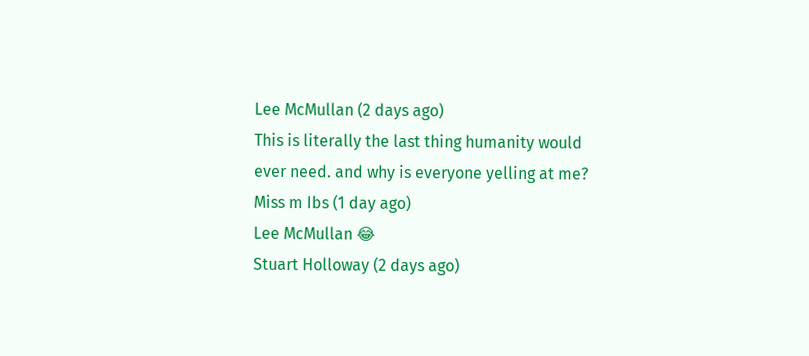Lee McMullan (2 days ago)
This is literally the last thing humanity would ever need. and why is everyone yelling at me?
Miss m Ibs (1 day ago)
Lee McMullan 😂
Stuart Holloway (2 days ago)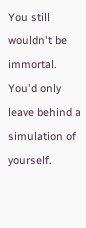You still wouldn't be immortal. You'd only leave behind a simulation of yourself.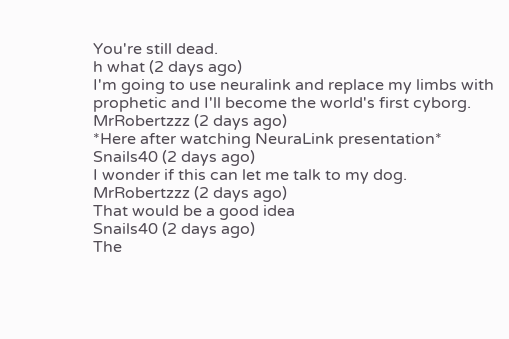You're still dead.
h what (2 days ago)
I'm going to use neuralink and replace my limbs with prophetic and I'll become the world's first cyborg.
MrRobertzzz (2 days ago)
*Here after watching NeuraLink presentation*
Snails40 (2 days ago)
I wonder if this can let me talk to my dog.
MrRobertzzz (2 days ago)
That would be a good idea
Snails40 (2 days ago)
The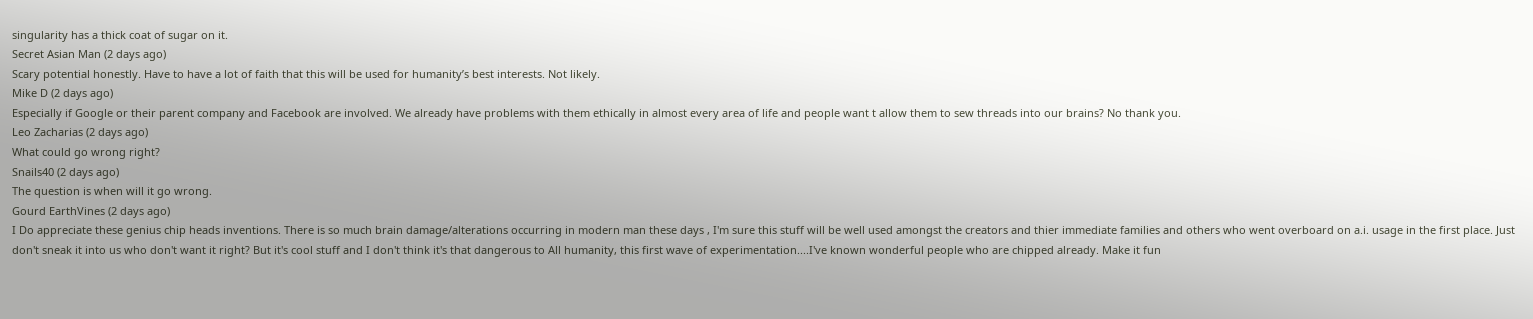singularity has a thick coat of sugar on it.
Secret Asian Man (2 days ago)
Scary potential honestly. Have to have a lot of faith that this will be used for humanity’s best interests. Not likely.
Mike D (2 days ago)
Especially if Google or their parent company and Facebook are involved. We already have problems with them ethically in almost every area of life and people want t allow them to sew threads into our brains? No thank you.
Leo Zacharias (2 days ago)
What could go wrong right?
Snails40 (2 days ago)
The question is when will it go wrong.
Gourd EarthVines (2 days ago)
I Do appreciate these genius chip heads inventions. There is so much brain damage/alterations occurring in modern man these days , I'm sure this stuff will be well used amongst the creators and thier immediate families and others who went overboard on a.i. usage in the first place. Just don't sneak it into us who don't want it right? But it's cool stuff and I don't think it's that dangerous to All humanity, this first wave of experimentation....I've known wonderful people who are chipped already. Make it fun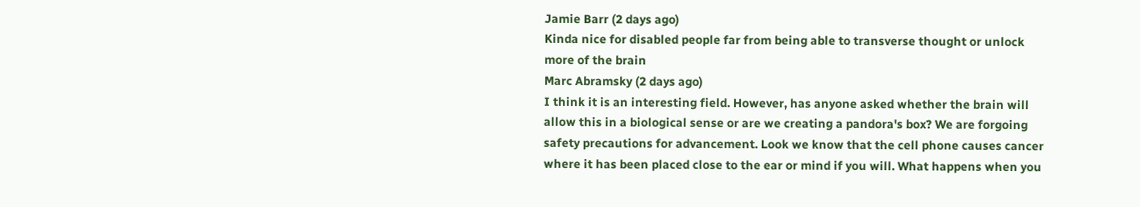Jamie Barr (2 days ago)
Kinda nice for disabled people far from being able to transverse thought or unlock more of the brain
Marc Abramsky (2 days ago)
I think it is an interesting field. However, has anyone asked whether the brain will allow this in a biological sense or are we creating a pandora's box? We are forgoing safety precautions for advancement. Look we know that the cell phone causes cancer where it has been placed close to the ear or mind if you will. What happens when you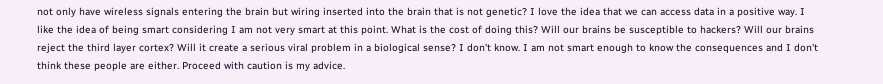not only have wireless signals entering the brain but wiring inserted into the brain that is not genetic? I love the idea that we can access data in a positive way. I like the idea of being smart considering I am not very smart at this point. What is the cost of doing this? Will our brains be susceptible to hackers? Will our brains reject the third layer cortex? Will it create a serious viral problem in a biological sense? I don't know. I am not smart enough to know the consequences and I don't think these people are either. Proceed with caution is my advice.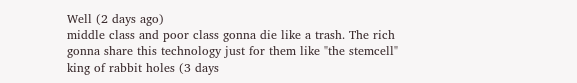Well (2 days ago)
middle class and poor class gonna die like a trash. The rich gonna share this technology just for them like "the stemcell"
king of rabbit holes (3 days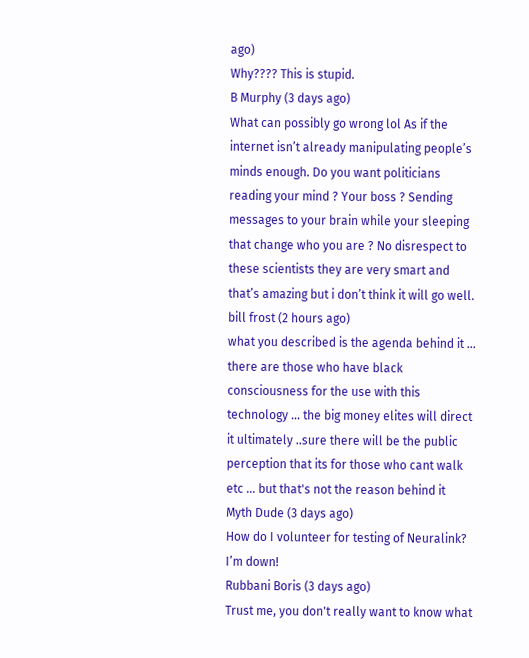ago)
Why???? This is stupid.
B Murphy (3 days ago)
What can possibly go wrong lol As if the internet isn’t already manipulating people’s minds enough. Do you want politicians reading your mind ? Your boss ? Sending messages to your brain while your sleeping that change who you are ? No disrespect to these scientists they are very smart and that’s amazing but i don’t think it will go well.
bill frost (2 hours ago)
what you described is the agenda behind it ... there are those who have black consciousness for the use with this technology ... the big money elites will direct it ultimately ..sure there will be the public perception that its for those who cant walk etc ... but that's not the reason behind it
Myth Dude (3 days ago)
How do I volunteer for testing of Neuralink? I’m down!
Rubbani Boris (3 days ago)
Trust me, you don't really want to know what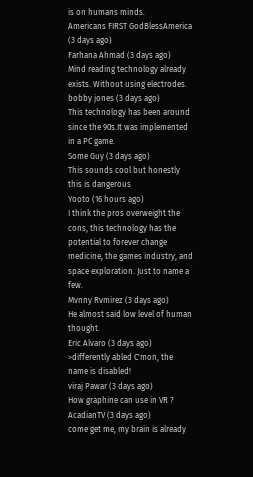is on humans minds.
Americans FIRST GodBlessAmerica (3 days ago)
Farhana Ahmad (3 days ago)
Mind reading technology already exists. Without using electrodes.
bobby jones (3 days ago)
This technology has been around since the 90s.It was implemented in a PC game.
Some Guy (3 days ago)
This sounds cool but honestly this is dangerous
Yooto (16 hours ago)
I think the pros overweight the cons, this technology has the potential to forever change medicine, the games industry, and space exploration. Just to name a few.
Mvnny Rvmirez (3 days ago)
He almost said low level of human thought.
Eric Alvaro (3 days ago)
>differently abled C'mon, the name is disabled!
viraj Pawar (3 days ago)
How graphine can use in VR ?
AcadianTV (3 days ago)
come get me, my brain is already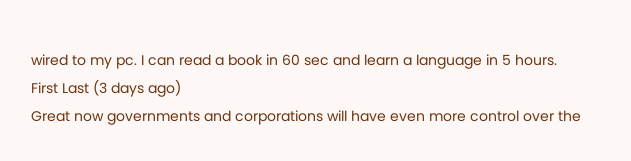wired to my pc. I can read a book in 60 sec and learn a language in 5 hours.
First Last (3 days ago)
Great now governments and corporations will have even more control over the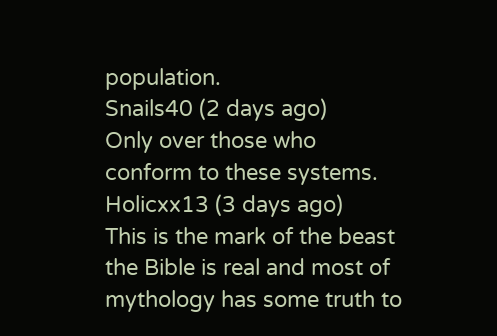population.
Snails40 (2 days ago)
Only over those who conform to these systems.
Holicxx13 (3 days ago)
This is the mark of the beast the Bible is real and most of mythology has some truth to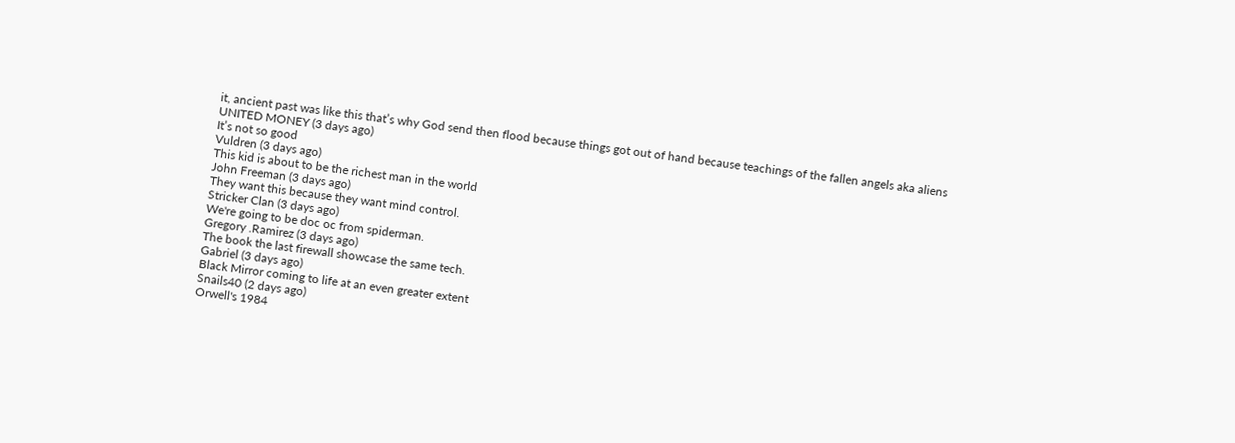it, ancient past was like this that’s why God send then flood because things got out of hand because teachings of the fallen angels aka aliens
UNITED MONEY (3 days ago)
It’s not so good
Vuldren (3 days ago)
This kid is about to be the richest man in the world
John Freeman (3 days ago)
They want this because they want mind control.
Stricker Clan (3 days ago)
We're going to be doc oc from spiderman.
Gregory .Ramirez (3 days ago)
The book the last firewall showcase the same tech.
Gabriel (3 days ago)
Black Mirror coming to life at an even greater extent
Snails40 (2 days ago)
Orwell's 1984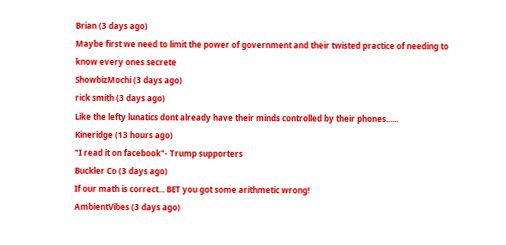Brian (3 days ago)
Maybe first we need to limit the power of government and their twisted practice of needing to know every ones secrete
ShowbizMochi (3 days ago)
rick smith (3 days ago)
Like the lefty lunatics dont already have their minds controlled by their phones......
Kineridge (13 hours ago)
"I read it on facebook"- Trump supporters
Buckler Co (3 days ago)
If our math is correct... BET you got some arithmetic wrong!
AmbientVibes (3 days ago)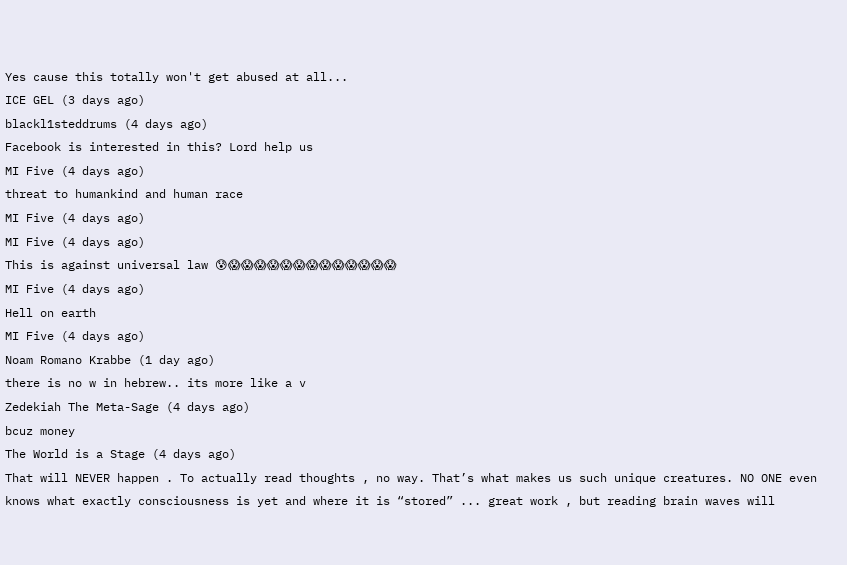Yes cause this totally won't get abused at all...
ICE GEL (3 days ago)
blackl1steddrums (4 days ago)
Facebook is interested in this? Lord help us
MI Five (4 days ago)
threat to humankind and human race
MI Five (4 days ago)
MI Five (4 days ago)
This is against universal law 😰😱😱😱😱😱😱😱😱😱😱😱😱😱
MI Five (4 days ago)
Hell on earth
MI Five (4 days ago)
Noam Romano Krabbe (1 day ago)
there is no w in hebrew.. its more like a v
Zedekiah The Meta-Sage (4 days ago)
bcuz money
The World is a Stage (4 days ago)
That will NEVER happen . To actually read thoughts , no way. That’s what makes us such unique creatures. NO ONE even knows what exactly consciousness is yet and where it is “stored” ... great work , but reading brain waves will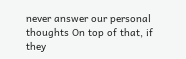never answer our personal thoughts On top of that, if they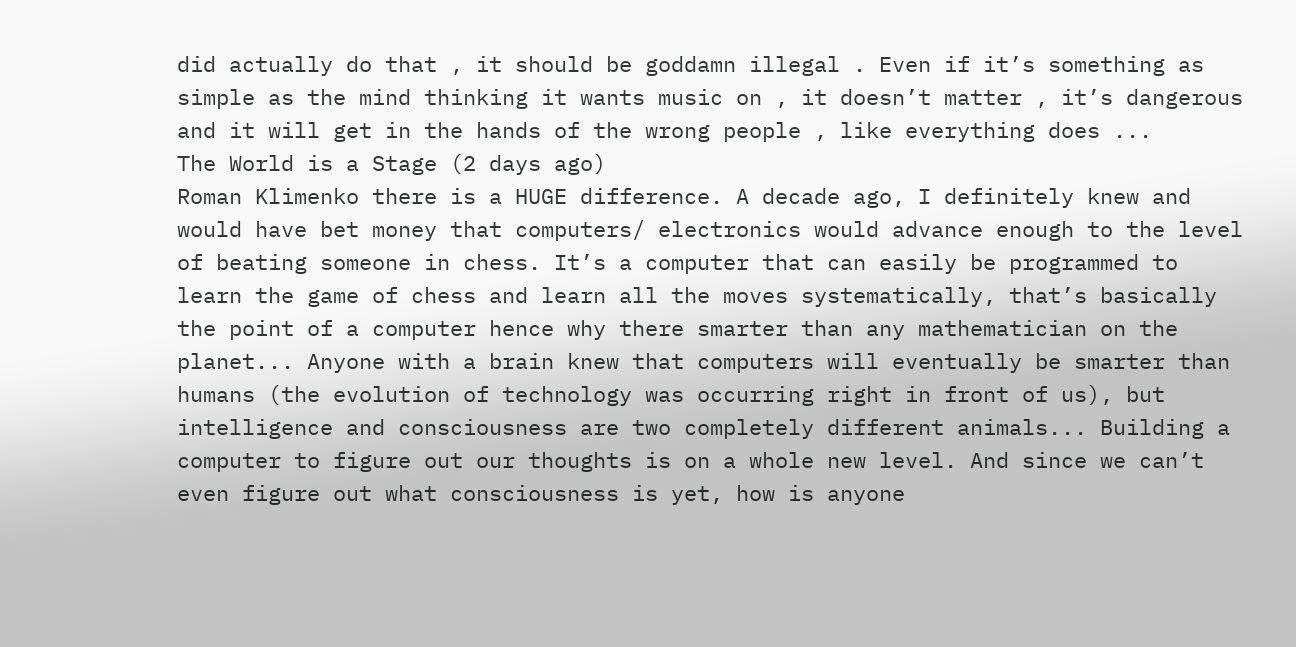did actually do that , it should be goddamn illegal . Even if it’s something as simple as the mind thinking it wants music on , it doesn’t matter , it’s dangerous and it will get in the hands of the wrong people , like everything does ...
The World is a Stage (2 days ago)
Roman Klimenko there is a HUGE difference. A decade ago, I definitely knew and would have bet money that computers/ electronics would advance enough to the level of beating someone in chess. It’s a computer that can easily be programmed to learn the game of chess and learn all the moves systematically, that’s basically the point of a computer hence why there smarter than any mathematician on the planet... Anyone with a brain knew that computers will eventually be smarter than humans (the evolution of technology was occurring right in front of us), but intelligence and consciousness are two completely different animals... Building a computer to figure out our thoughts is on a whole new level. And since we can’t even figure out what consciousness is yet, how is anyone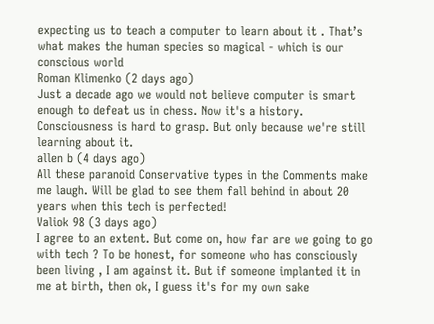expecting us to teach a computer to learn about it . That’s what makes the human species so magical - which is our conscious world
Roman Klimenko (2 days ago)
Just a decade ago we would not believe computer is smart enough to defeat us in chess. Now it's a history. Consciousness is hard to grasp. But only because we're still learning about it.
allen b (4 days ago)
All these paranoid Conservative types in the Comments make me laugh. Will be glad to see them fall behind in about 20 years when this tech is perfected!
Valiok 98 (3 days ago)
I agree to an extent. But come on, how far are we going to go with tech ? To be honest, for someone who has consciously been living , I am against it. But if someone implanted it in me at birth, then ok, I guess it's for my own sake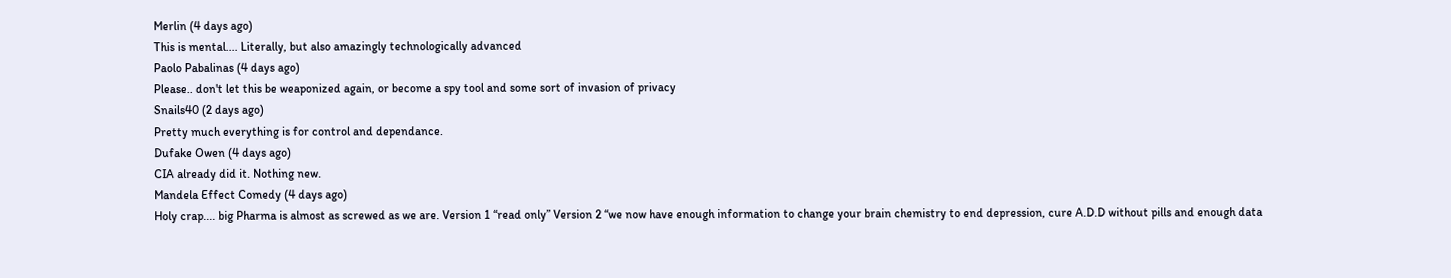Merlin (4 days ago)
This is mental.... Literally, but also amazingly technologically advanced
Paolo Pabalinas (4 days ago)
Please.. don't let this be weaponized again, or become a spy tool and some sort of invasion of privacy
Snails40 (2 days ago)
Pretty much everything is for control and dependance.
Dufake Owen (4 days ago)
CIA already did it. Nothing new.
Mandela Effect Comedy (4 days ago)
Holy crap.... big Pharma is almost as screwed as we are. Version 1 “read only” Version 2 “we now have enough information to change your brain chemistry to end depression, cure A.D.D without pills and enough data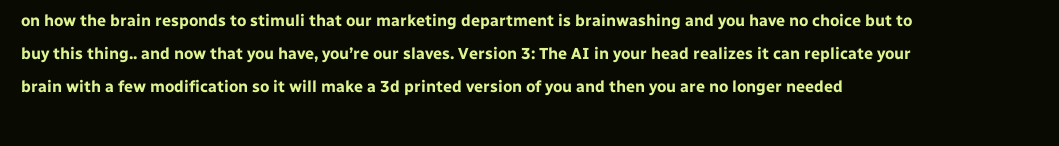on how the brain responds to stimuli that our marketing department is brainwashing and you have no choice but to buy this thing.. and now that you have, you’re our slaves. Version 3: The AI in your head realizes it can replicate your brain with a few modification so it will make a 3d printed version of you and then you are no longer needed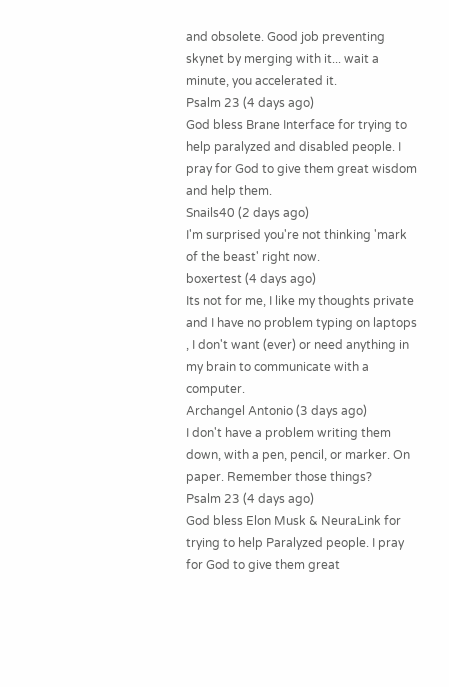and obsolete. Good job preventing skynet by merging with it... wait a minute, you accelerated it.
Psalm 23 (4 days ago)
God bless Brane Interface for trying to help paralyzed and disabled people. I pray for God to give them great wisdom and help them.
Snails40 (2 days ago)
I'm surprised you're not thinking 'mark of the beast' right now.
boxertest (4 days ago)
Its not for me, I like my thoughts private and I have no problem typing on laptops , I don't want (ever) or need anything in my brain to communicate with a computer.
Archangel Antonio (3 days ago)
I don't have a problem writing them down, with a pen, pencil, or marker. On paper. Remember those things?
Psalm 23 (4 days ago)
God bless Elon Musk & NeuraLink for trying to help Paralyzed people. I pray for God to give them great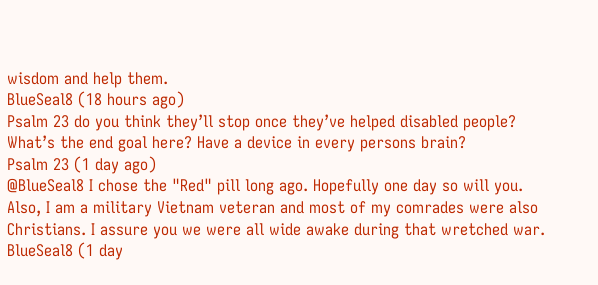wisdom and help them.
BlueSeal8 (18 hours ago)
Psalm 23 do you think they’ll stop once they’ve helped disabled people? What’s the end goal here? Have a device in every persons brain?
Psalm 23 (1 day ago)
@BlueSeal8 I chose the "Red" pill long ago. Hopefully one day so will you. Also, I am a military Vietnam veteran and most of my comrades were also Christians. I assure you we were all wide awake during that wretched war.
BlueSeal8 (1 day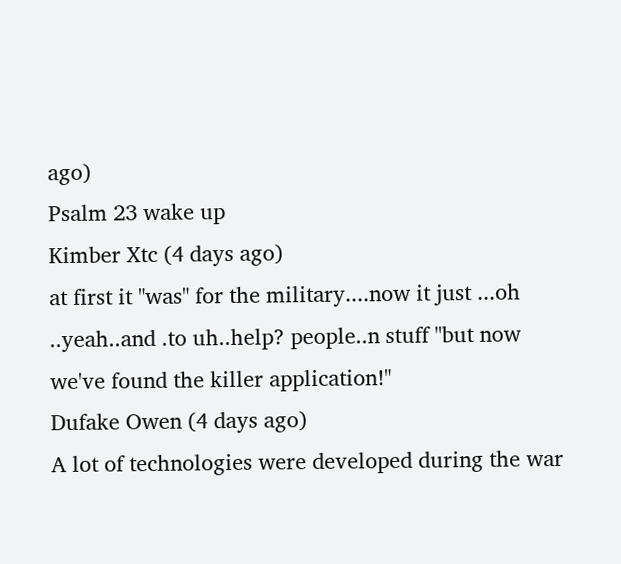ago)
Psalm 23 wake up
Kimber Xtc (4 days ago)
at first it "was" for the military....now it just ...oh ..yeah..and .to uh..help? people..n stuff "but now we've found the killer application!"
Dufake Owen (4 days ago)
A lot of technologies were developed during the war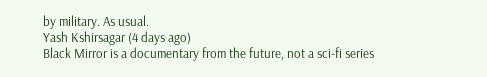by military. As usual.
Yash Kshirsagar (4 days ago)
Black Mirror is a documentary from the future, not a sci-fi series